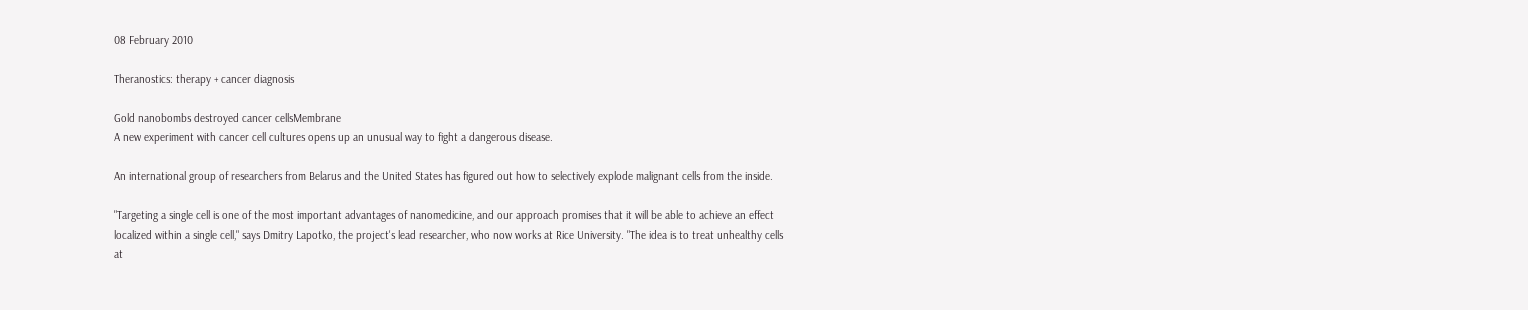08 February 2010

Theranostics: therapy + cancer diagnosis

Gold nanobombs destroyed cancer cellsMembrane
A new experiment with cancer cell cultures opens up an unusual way to fight a dangerous disease.

An international group of researchers from Belarus and the United States has figured out how to selectively explode malignant cells from the inside.

"Targeting a single cell is one of the most important advantages of nanomedicine, and our approach promises that it will be able to achieve an effect localized within a single cell," says Dmitry Lapotko, the project's lead researcher, who now works at Rice University. "The idea is to treat unhealthy cells at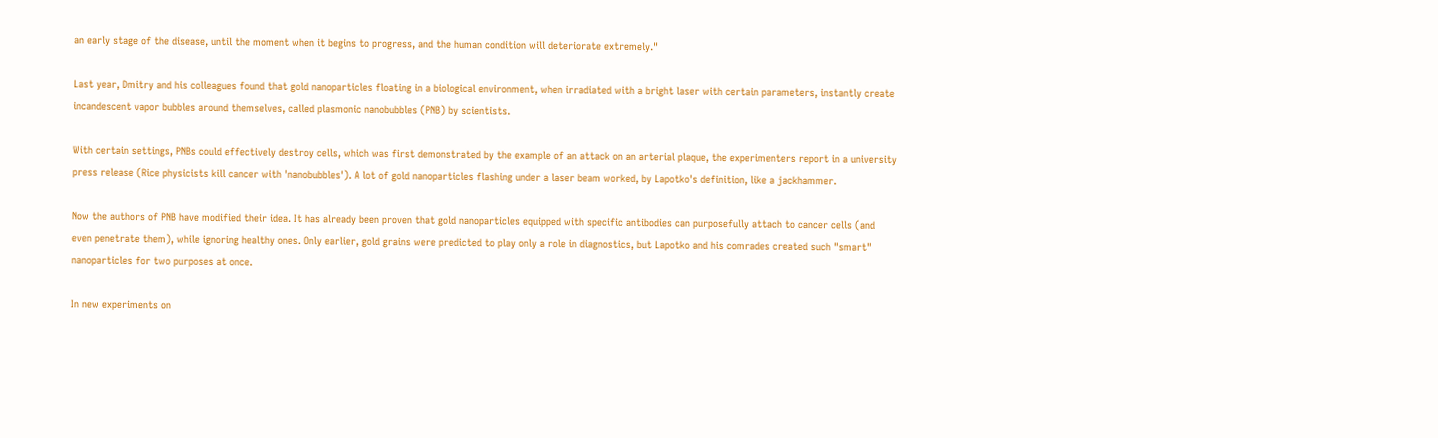an early stage of the disease, until the moment when it begins to progress, and the human condition will deteriorate extremely."

Last year, Dmitry and his colleagues found that gold nanoparticles floating in a biological environment, when irradiated with a bright laser with certain parameters, instantly create incandescent vapor bubbles around themselves, called plasmonic nanobubbles (PNB) by scientists.

With certain settings, PNBs could effectively destroy cells, which was first demonstrated by the example of an attack on an arterial plaque, the experimenters report in a university press release (Rice physicists kill cancer with 'nanobubbles'). A lot of gold nanoparticles flashing under a laser beam worked, by Lapotko's definition, like a jackhammer.

Now the authors of PNB have modified their idea. It has already been proven that gold nanoparticles equipped with specific antibodies can purposefully attach to cancer cells (and even penetrate them), while ignoring healthy ones. Only earlier, gold grains were predicted to play only a role in diagnostics, but Lapotko and his comrades created such "smart" nanoparticles for two purposes at once.

In new experiments on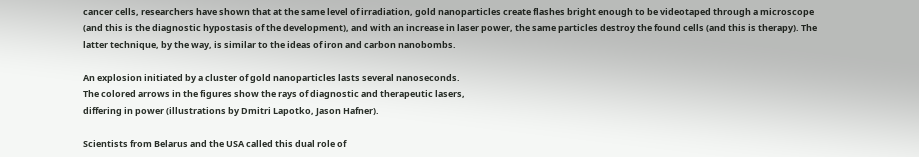cancer cells, researchers have shown that at the same level of irradiation, gold nanoparticles create flashes bright enough to be videotaped through a microscope (and this is the diagnostic hypostasis of the development), and with an increase in laser power, the same particles destroy the found cells (and this is therapy). The latter technique, by the way, is similar to the ideas of iron and carbon nanobombs.

An explosion initiated by a cluster of gold nanoparticles lasts several nanoseconds.
The colored arrows in the figures show the rays of diagnostic and therapeutic lasers,
differing in power (illustrations by Dmitri Lapotko, Jason Hafner).

Scientists from Belarus and the USA called this dual role of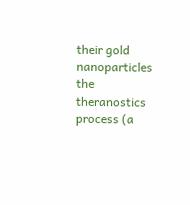their gold nanoparticles the theranostics process (a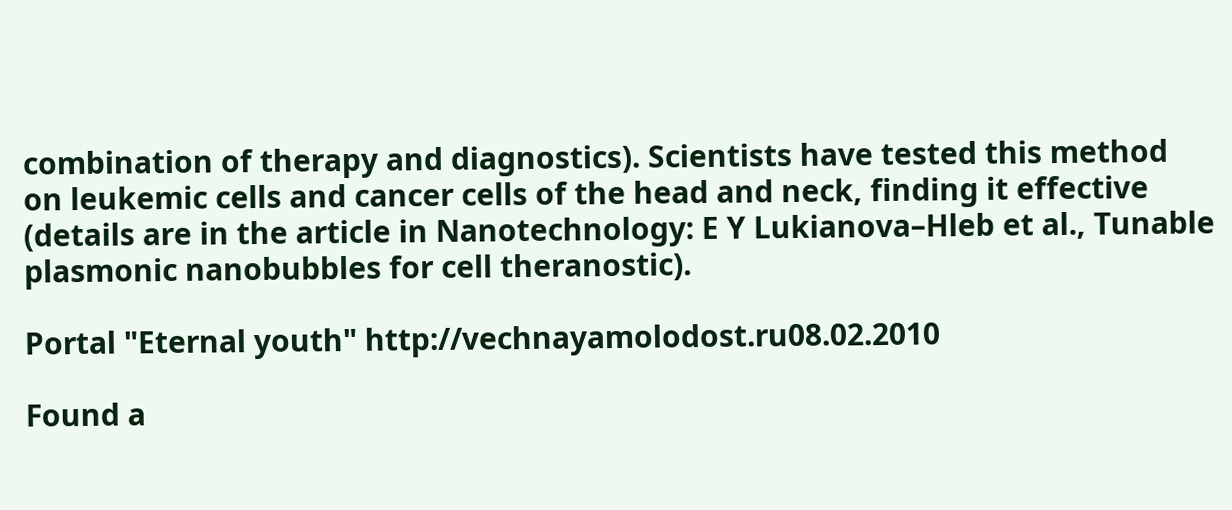combination of therapy and diagnostics). Scientists have tested this method on leukemic cells and cancer cells of the head and neck, finding it effective (details are in the article in Nanotechnology: E Y Lukianova–Hleb et al., Tunable plasmonic nanobubbles for cell theranostic).

Portal "Eternal youth" http://vechnayamolodost.ru08.02.2010

Found a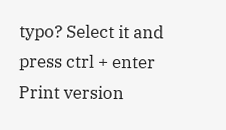typo? Select it and press ctrl + enter Print version